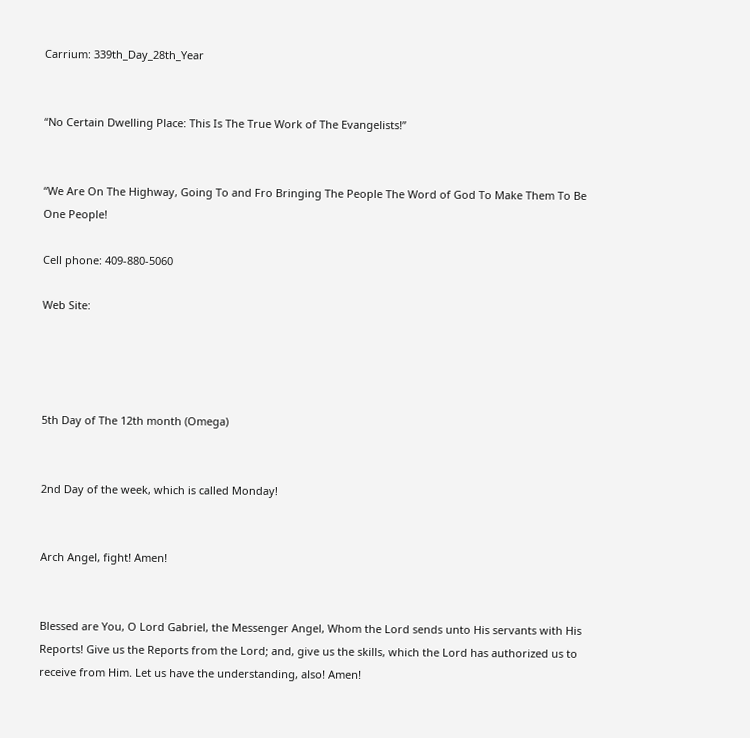Carrium: 339th_Day_28th_Year


“No Certain Dwelling Place: This Is The True Work of The Evangelists!”


“We Are On The Highway, Going To and Fro Bringing The People The Word of God To Make Them To Be One People!

Cell phone: 409-880-5060

Web Site:




5th Day of The 12th month (Omega)


2nd Day of the week, which is called Monday!


Arch Angel, fight! Amen!


Blessed are You, O Lord Gabriel, the Messenger Angel, Whom the Lord sends unto His servants with His Reports! Give us the Reports from the Lord; and, give us the skills, which the Lord has authorized us to receive from Him. Let us have the understanding, also! Amen!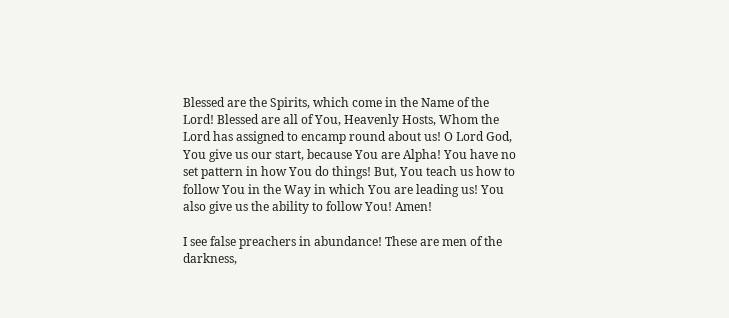Blessed are the Spirits, which come in the Name of the Lord! Blessed are all of You, Heavenly Hosts, Whom the Lord has assigned to encamp round about us! O Lord God, You give us our start, because You are Alpha! You have no set pattern in how You do things! But, You teach us how to follow You in the Way in which You are leading us! You also give us the ability to follow You! Amen!

I see false preachers in abundance! These are men of the darkness,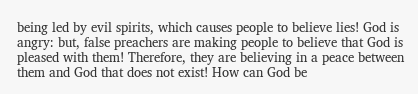being led by evil spirits, which causes people to believe lies! God is angry: but, false preachers are making people to believe that God is pleased with them! Therefore, they are believing in a peace between them and God that does not exist! How can God be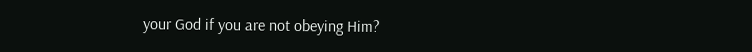your God if you are not obeying Him?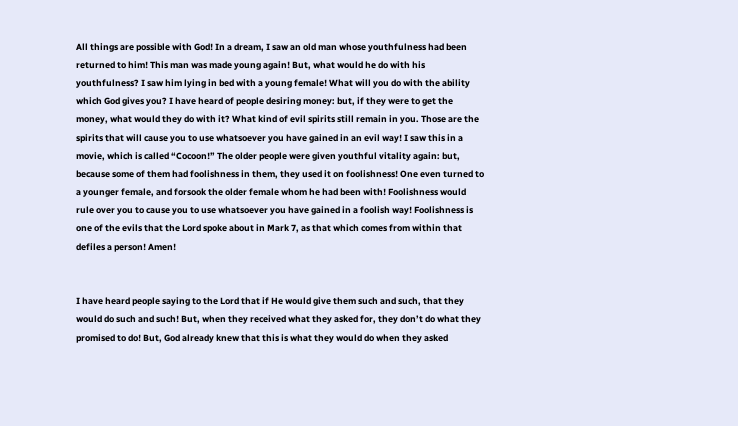All things are possible with God! In a dream, I saw an old man whose youthfulness had been returned to him! This man was made young again! But, what would he do with his youthfulness? I saw him lying in bed with a young female! What will you do with the ability which God gives you? I have heard of people desiring money: but, if they were to get the money, what would they do with it? What kind of evil spirits still remain in you. Those are the spirits that will cause you to use whatsoever you have gained in an evil way! I saw this in a movie, which is called “Cocoon!” The older people were given youthful vitality again: but, because some of them had foolishness in them, they used it on foolishness! One even turned to a younger female, and forsook the older female whom he had been with! Foolishness would rule over you to cause you to use whatsoever you have gained in a foolish way! Foolishness is one of the evils that the Lord spoke about in Mark 7, as that which comes from within that defiles a person! Amen!


I have heard people saying to the Lord that if He would give them such and such, that they would do such and such! But, when they received what they asked for, they don’t do what they promised to do! But, God already knew that this is what they would do when they asked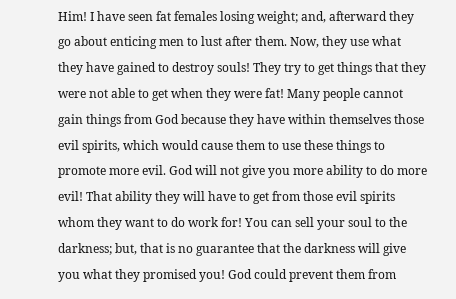Him! I have seen fat females losing weight; and, afterward they go about enticing men to lust after them. Now, they use what they have gained to destroy souls! They try to get things that they were not able to get when they were fat! Many people cannot gain things from God because they have within themselves those evil spirits, which would cause them to use these things to promote more evil. God will not give you more ability to do more evil! That ability they will have to get from those evil spirits whom they want to do work for! You can sell your soul to the darkness; but, that is no guarantee that the darkness will give you what they promised you! God could prevent them from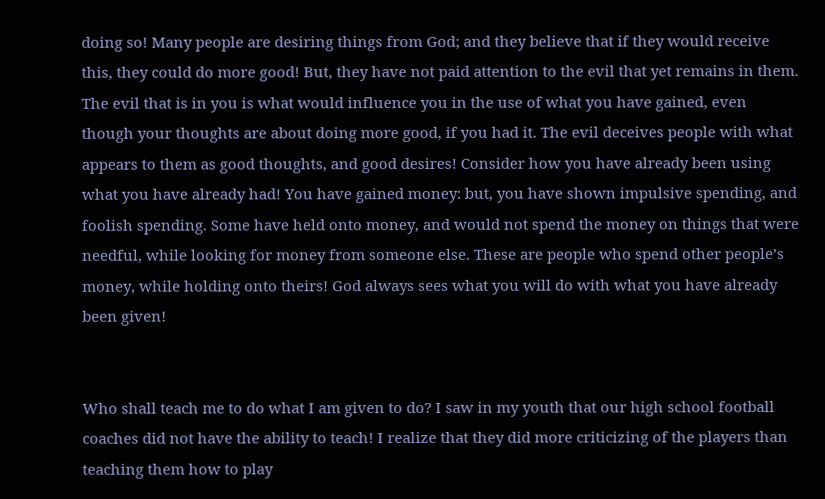doing so! Many people are desiring things from God; and they believe that if they would receive this, they could do more good! But, they have not paid attention to the evil that yet remains in them. The evil that is in you is what would influence you in the use of what you have gained, even though your thoughts are about doing more good, if you had it. The evil deceives people with what appears to them as good thoughts, and good desires! Consider how you have already been using what you have already had! You have gained money: but, you have shown impulsive spending, and foolish spending. Some have held onto money, and would not spend the money on things that were needful, while looking for money from someone else. These are people who spend other people’s money, while holding onto theirs! God always sees what you will do with what you have already been given!


Who shall teach me to do what I am given to do? I saw in my youth that our high school football coaches did not have the ability to teach! I realize that they did more criticizing of the players than teaching them how to play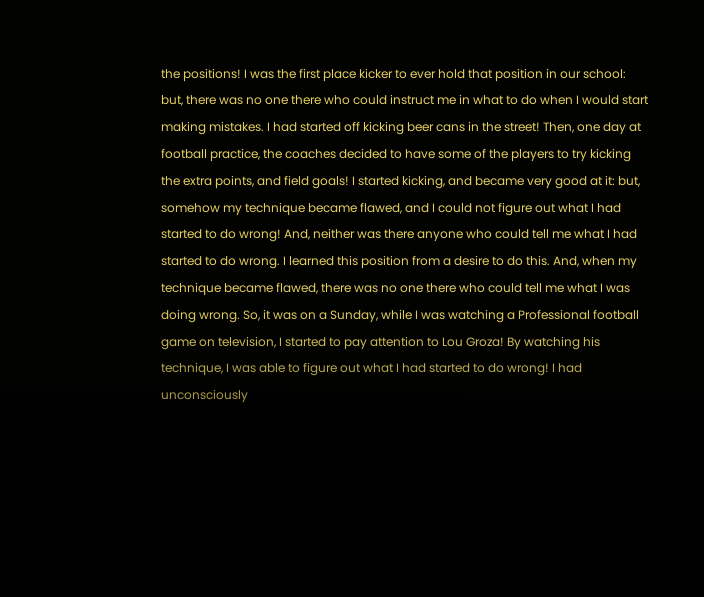the positions! I was the first place kicker to ever hold that position in our school: but, there was no one there who could instruct me in what to do when I would start making mistakes. I had started off kicking beer cans in the street! Then, one day at football practice, the coaches decided to have some of the players to try kicking the extra points, and field goals! I started kicking, and became very good at it: but, somehow my technique became flawed, and I could not figure out what I had started to do wrong! And, neither was there anyone who could tell me what I had started to do wrong. I learned this position from a desire to do this. And, when my technique became flawed, there was no one there who could tell me what I was doing wrong. So, it was on a Sunday, while I was watching a Professional football game on television, I started to pay attention to Lou Groza! By watching his technique, I was able to figure out what I had started to do wrong! I had unconsciously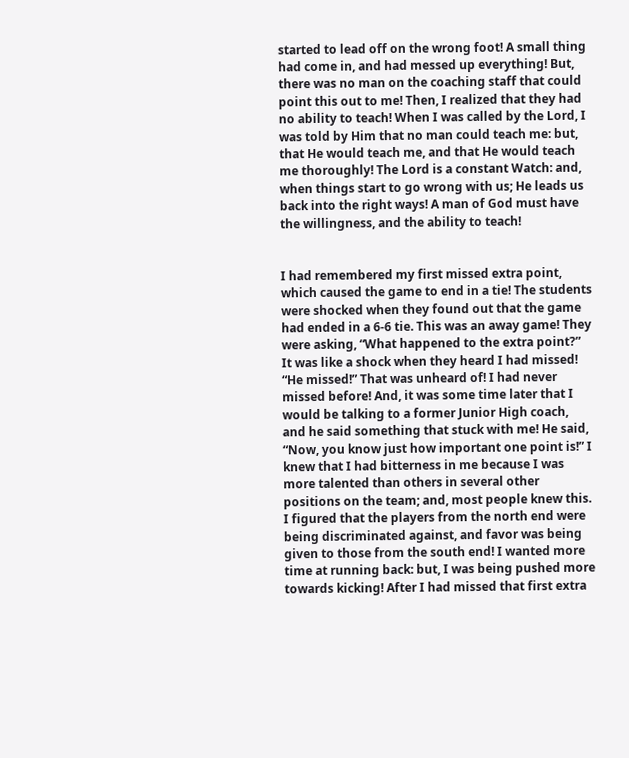started to lead off on the wrong foot! A small thing had come in, and had messed up everything! But, there was no man on the coaching staff that could point this out to me! Then, I realized that they had no ability to teach! When I was called by the Lord, I was told by Him that no man could teach me: but, that He would teach me, and that He would teach me thoroughly! The Lord is a constant Watch: and, when things start to go wrong with us; He leads us back into the right ways! A man of God must have the willingness, and the ability to teach!


I had remembered my first missed extra point, which caused the game to end in a tie! The students were shocked when they found out that the game had ended in a 6-6 tie. This was an away game! They were asking, “What happened to the extra point?” It was like a shock when they heard I had missed! “He missed!” That was unheard of! I had never missed before! And, it was some time later that I would be talking to a former Junior High coach, and he said something that stuck with me! He said, “Now, you know just how important one point is!” I knew that I had bitterness in me because I was more talented than others in several other positions on the team; and, most people knew this. I figured that the players from the north end were being discriminated against, and favor was being given to those from the south end! I wanted more time at running back: but, I was being pushed more towards kicking! After I had missed that first extra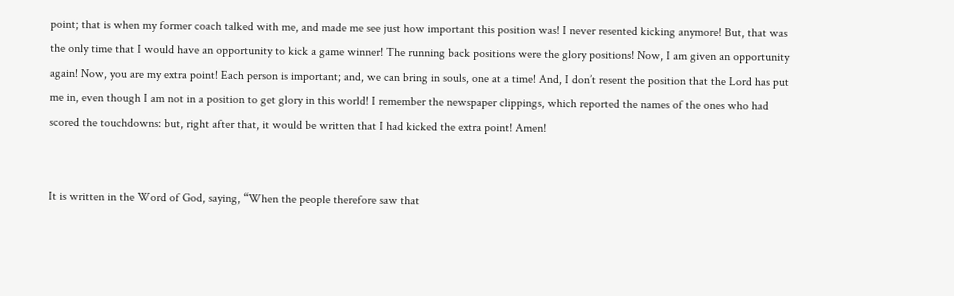point; that is when my former coach talked with me, and made me see just how important this position was! I never resented kicking anymore! But, that was the only time that I would have an opportunity to kick a game winner! The running back positions were the glory positions! Now, I am given an opportunity again! Now, you are my extra point! Each person is important; and, we can bring in souls, one at a time! And, I don’t resent the position that the Lord has put me in, even though I am not in a position to get glory in this world! I remember the newspaper clippings, which reported the names of the ones who had scored the touchdowns: but, right after that, it would be written that I had kicked the extra point! Amen!


It is written in the Word of God, saying, “When the people therefore saw that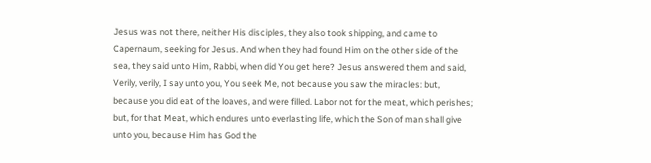Jesus was not there, neither His disciples, they also took shipping, and came to Capernaum, seeking for Jesus. And when they had found Him on the other side of the sea, they said unto Him, Rabbi, when did You get here? Jesus answered them and said, Verily, verily, I say unto you, You seek Me, not because you saw the miracles: but, because you did eat of the loaves, and were filled. Labor not for the meat, which perishes; but, for that Meat, which endures unto everlasting life, which the Son of man shall give unto you, because Him has God the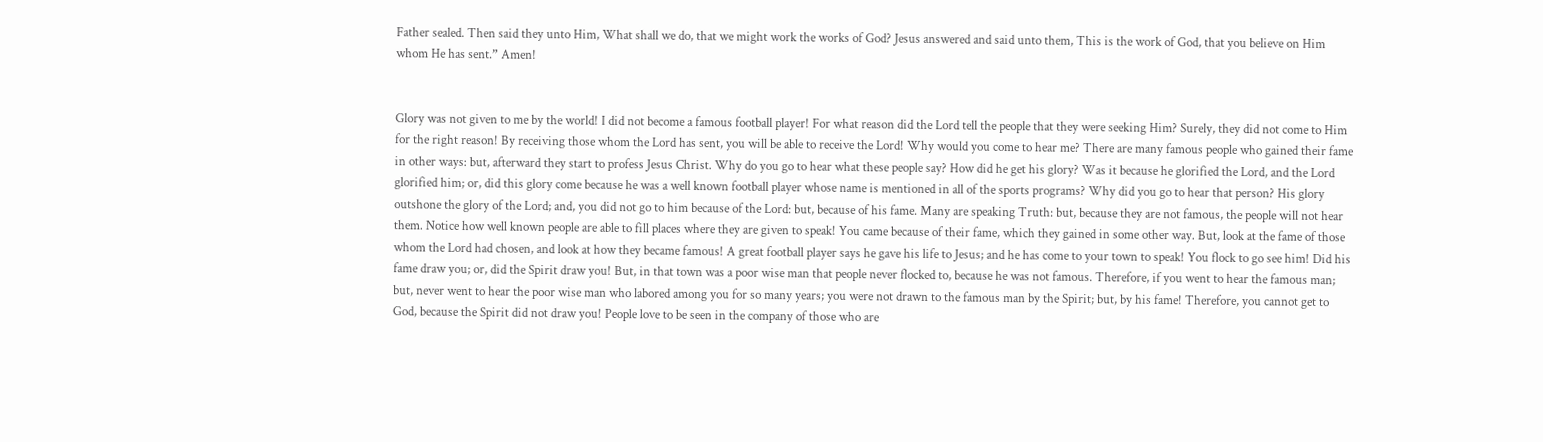Father sealed. Then said they unto Him, What shall we do, that we might work the works of God? Jesus answered and said unto them, This is the work of God, that you believe on Him whom He has sent.” Amen!


Glory was not given to me by the world! I did not become a famous football player! For what reason did the Lord tell the people that they were seeking Him? Surely, they did not come to Him for the right reason! By receiving those whom the Lord has sent, you will be able to receive the Lord! Why would you come to hear me? There are many famous people who gained their fame in other ways: but, afterward they start to profess Jesus Christ. Why do you go to hear what these people say? How did he get his glory? Was it because he glorified the Lord, and the Lord glorified him; or, did this glory come because he was a well known football player whose name is mentioned in all of the sports programs? Why did you go to hear that person? His glory outshone the glory of the Lord; and, you did not go to him because of the Lord: but, because of his fame. Many are speaking Truth: but, because they are not famous, the people will not hear them. Notice how well known people are able to fill places where they are given to speak! You came because of their fame, which they gained in some other way. But, look at the fame of those whom the Lord had chosen, and look at how they became famous! A great football player says he gave his life to Jesus; and he has come to your town to speak! You flock to go see him! Did his fame draw you; or, did the Spirit draw you! But, in that town was a poor wise man that people never flocked to, because he was not famous. Therefore, if you went to hear the famous man; but, never went to hear the poor wise man who labored among you for so many years; you were not drawn to the famous man by the Spirit; but, by his fame! Therefore, you cannot get to God, because the Spirit did not draw you! People love to be seen in the company of those who are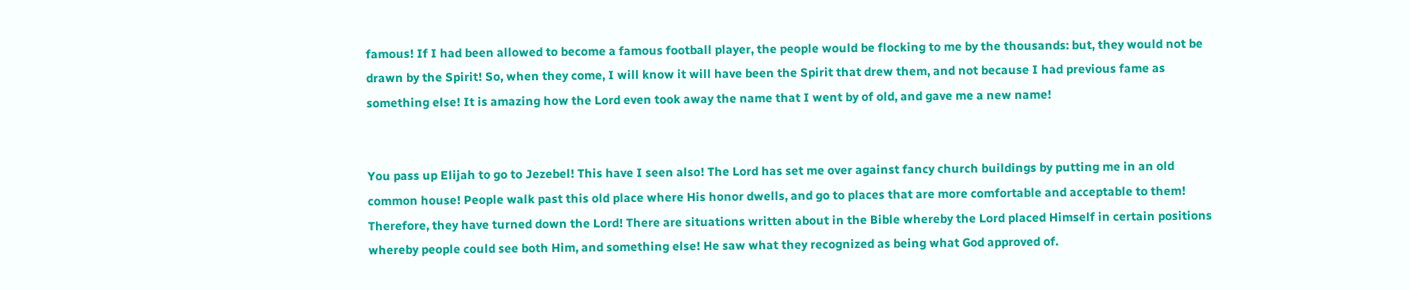famous! If I had been allowed to become a famous football player, the people would be flocking to me by the thousands: but, they would not be drawn by the Spirit! So, when they come, I will know it will have been the Spirit that drew them, and not because I had previous fame as something else! It is amazing how the Lord even took away the name that I went by of old, and gave me a new name!


You pass up Elijah to go to Jezebel! This have I seen also! The Lord has set me over against fancy church buildings by putting me in an old common house! People walk past this old place where His honor dwells, and go to places that are more comfortable and acceptable to them! Therefore, they have turned down the Lord! There are situations written about in the Bible whereby the Lord placed Himself in certain positions whereby people could see both Him, and something else! He saw what they recognized as being what God approved of.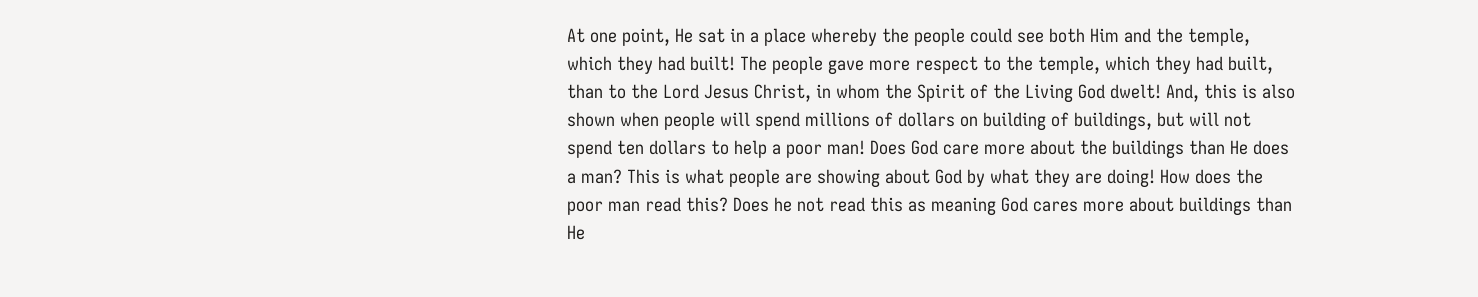At one point, He sat in a place whereby the people could see both Him and the temple, which they had built! The people gave more respect to the temple, which they had built, than to the Lord Jesus Christ, in whom the Spirit of the Living God dwelt! And, this is also shown when people will spend millions of dollars on building of buildings, but will not spend ten dollars to help a poor man! Does God care more about the buildings than He does a man? This is what people are showing about God by what they are doing! How does the poor man read this? Does he not read this as meaning God cares more about buildings than He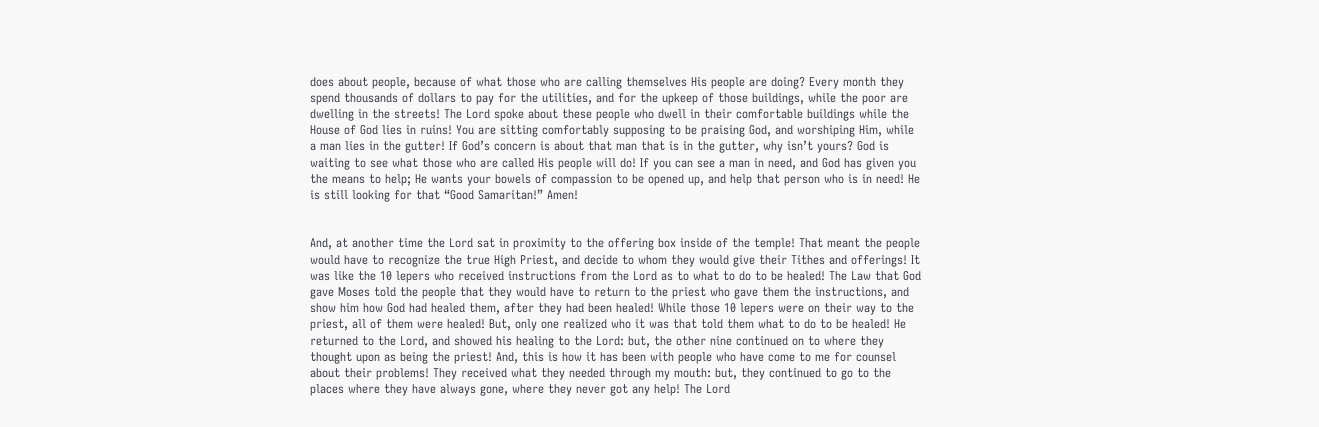does about people, because of what those who are calling themselves His people are doing? Every month they spend thousands of dollars to pay for the utilities, and for the upkeep of those buildings, while the poor are dwelling in the streets! The Lord spoke about these people who dwell in their comfortable buildings while the House of God lies in ruins! You are sitting comfortably supposing to be praising God, and worshiping Him, while a man lies in the gutter! If God’s concern is about that man that is in the gutter, why isn’t yours? God is waiting to see what those who are called His people will do! If you can see a man in need, and God has given you the means to help; He wants your bowels of compassion to be opened up, and help that person who is in need! He is still looking for that “Good Samaritan!” Amen!


And, at another time the Lord sat in proximity to the offering box inside of the temple! That meant the people would have to recognize the true High Priest, and decide to whom they would give their Tithes and offerings! It was like the 10 lepers who received instructions from the Lord as to what to do to be healed! The Law that God gave Moses told the people that they would have to return to the priest who gave them the instructions, and show him how God had healed them, after they had been healed! While those 10 lepers were on their way to the priest, all of them were healed! But, only one realized who it was that told them what to do to be healed! He returned to the Lord, and showed his healing to the Lord: but, the other nine continued on to where they thought upon as being the priest! And, this is how it has been with people who have come to me for counsel about their problems! They received what they needed through my mouth: but, they continued to go to the places where they have always gone, where they never got any help! The Lord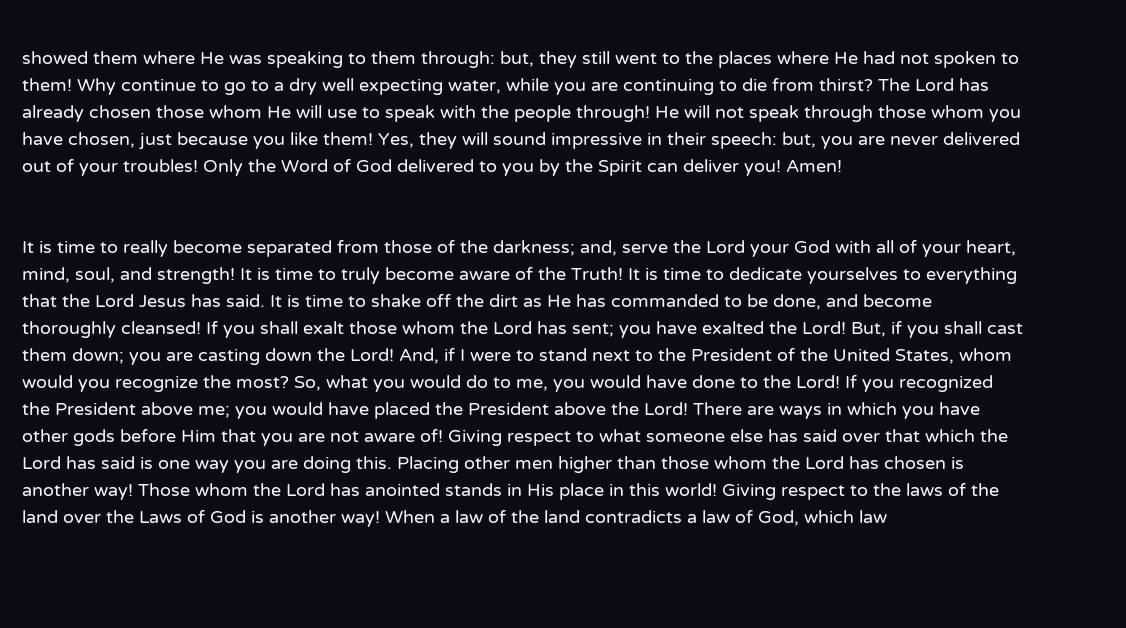showed them where He was speaking to them through: but, they still went to the places where He had not spoken to them! Why continue to go to a dry well expecting water, while you are continuing to die from thirst? The Lord has already chosen those whom He will use to speak with the people through! He will not speak through those whom you have chosen, just because you like them! Yes, they will sound impressive in their speech: but, you are never delivered out of your troubles! Only the Word of God delivered to you by the Spirit can deliver you! Amen!


It is time to really become separated from those of the darkness; and, serve the Lord your God with all of your heart, mind, soul, and strength! It is time to truly become aware of the Truth! It is time to dedicate yourselves to everything that the Lord Jesus has said. It is time to shake off the dirt as He has commanded to be done, and become thoroughly cleansed! If you shall exalt those whom the Lord has sent; you have exalted the Lord! But, if you shall cast them down; you are casting down the Lord! And, if I were to stand next to the President of the United States, whom would you recognize the most? So, what you would do to me, you would have done to the Lord! If you recognized the President above me; you would have placed the President above the Lord! There are ways in which you have other gods before Him that you are not aware of! Giving respect to what someone else has said over that which the Lord has said is one way you are doing this. Placing other men higher than those whom the Lord has chosen is another way! Those whom the Lord has anointed stands in His place in this world! Giving respect to the laws of the land over the Laws of God is another way! When a law of the land contradicts a law of God, which law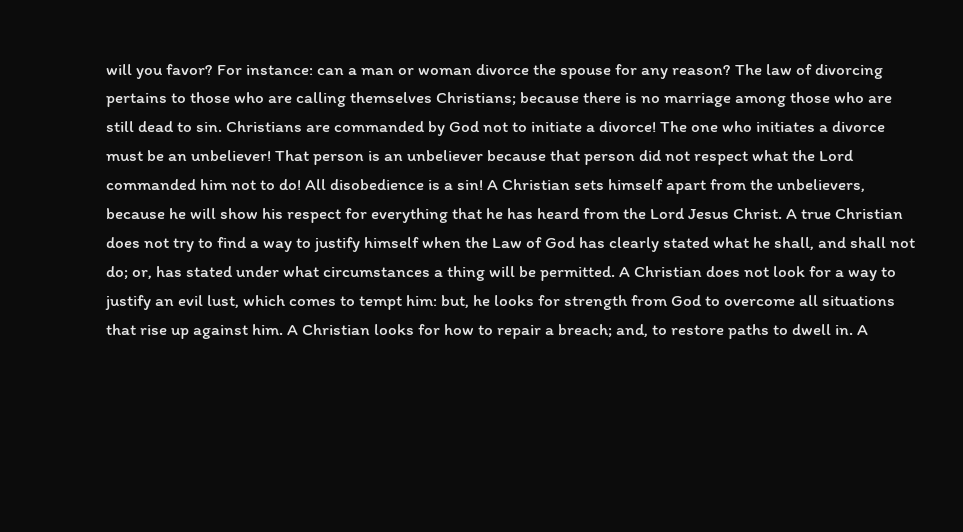will you favor? For instance: can a man or woman divorce the spouse for any reason? The law of divorcing pertains to those who are calling themselves Christians; because there is no marriage among those who are still dead to sin. Christians are commanded by God not to initiate a divorce! The one who initiates a divorce must be an unbeliever! That person is an unbeliever because that person did not respect what the Lord commanded him not to do! All disobedience is a sin! A Christian sets himself apart from the unbelievers, because he will show his respect for everything that he has heard from the Lord Jesus Christ. A true Christian does not try to find a way to justify himself when the Law of God has clearly stated what he shall, and shall not do; or, has stated under what circumstances a thing will be permitted. A Christian does not look for a way to justify an evil lust, which comes to tempt him: but, he looks for strength from God to overcome all situations that rise up against him. A Christian looks for how to repair a breach; and, to restore paths to dwell in. A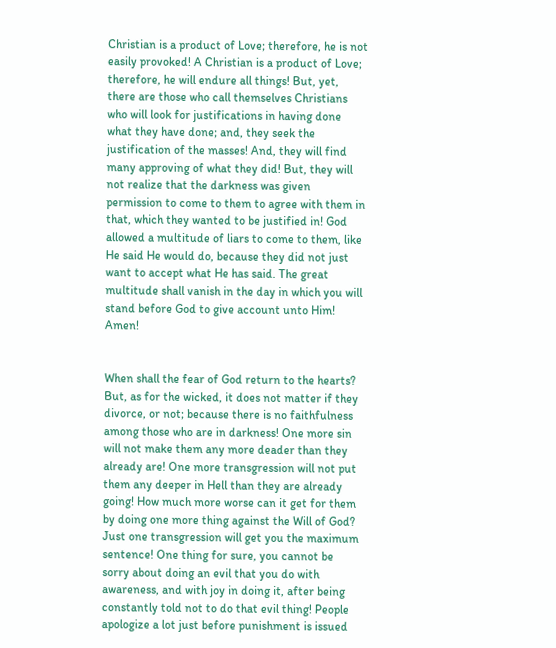Christian is a product of Love; therefore, he is not easily provoked! A Christian is a product of Love; therefore, he will endure all things! But, yet, there are those who call themselves Christians who will look for justifications in having done what they have done; and, they seek the justification of the masses! And, they will find many approving of what they did! But, they will not realize that the darkness was given permission to come to them to agree with them in that, which they wanted to be justified in! God allowed a multitude of liars to come to them, like He said He would do, because they did not just want to accept what He has said. The great multitude shall vanish in the day in which you will stand before God to give account unto Him! Amen!


When shall the fear of God return to the hearts? But, as for the wicked, it does not matter if they divorce, or not; because there is no faithfulness among those who are in darkness! One more sin will not make them any more deader than they already are! One more transgression will not put them any deeper in Hell than they are already going! How much more worse can it get for them by doing one more thing against the Will of God? Just one transgression will get you the maximum sentence! One thing for sure, you cannot be sorry about doing an evil that you do with awareness, and with joy in doing it, after being constantly told not to do that evil thing! People apologize a lot just before punishment is issued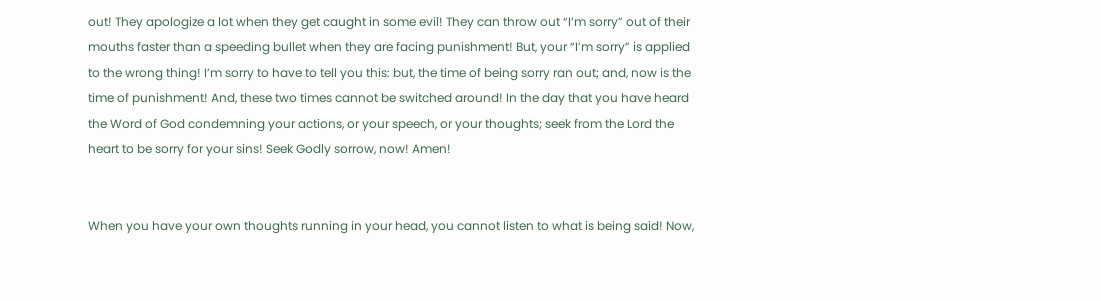out! They apologize a lot when they get caught in some evil! They can throw out “I’m sorry” out of their mouths faster than a speeding bullet when they are facing punishment! But, your “I’m sorry” is applied to the wrong thing! I’m sorry to have to tell you this: but, the time of being sorry ran out; and, now is the time of punishment! And, these two times cannot be switched around! In the day that you have heard the Word of God condemning your actions, or your speech, or your thoughts; seek from the Lord the heart to be sorry for your sins! Seek Godly sorrow, now! Amen!


When you have your own thoughts running in your head, you cannot listen to what is being said! Now,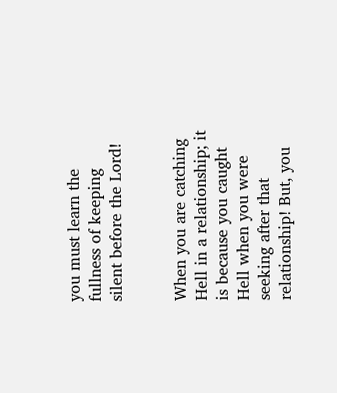you must learn the fullness of keeping silent before the Lord!


When you are catching Hell in a relationship; it is because you caught Hell when you were seeking after that relationship! But, you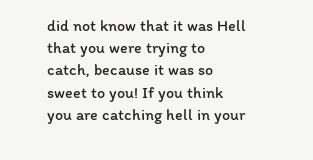did not know that it was Hell that you were trying to catch, because it was so sweet to you! If you think you are catching hell in your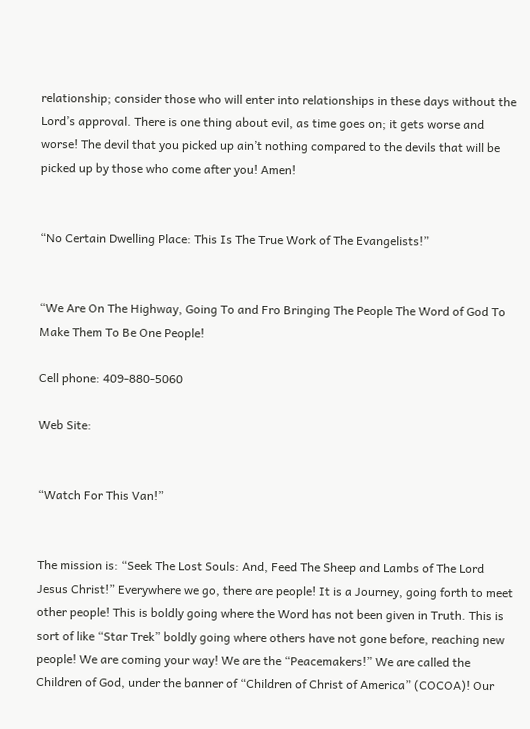relationship; consider those who will enter into relationships in these days without the Lord’s approval. There is one thing about evil, as time goes on; it gets worse and worse! The devil that you picked up ain’t nothing compared to the devils that will be picked up by those who come after you! Amen!


“No Certain Dwelling Place: This Is The True Work of The Evangelists!”


“We Are On The Highway, Going To and Fro Bringing The People The Word of God To Make Them To Be One People!

Cell phone: 409-880-5060

Web Site:


“Watch For This Van!”


The mission is: “Seek The Lost Souls: And, Feed The Sheep and Lambs of The Lord Jesus Christ!” Everywhere we go, there are people! It is a Journey, going forth to meet other people! This is boldly going where the Word has not been given in Truth. This is sort of like “Star Trek” boldly going where others have not gone before, reaching new people! We are coming your way! We are the “Peacemakers!” We are called the Children of God, under the banner of “Children of Christ of America” (COCOA)! Our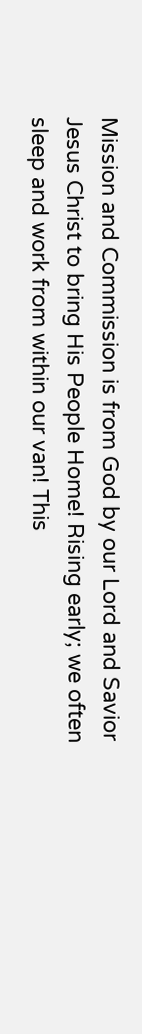Mission and Commission is from God by our Lord and Savior Jesus Christ to bring His People Home! Rising early; we often sleep and work from within our van! This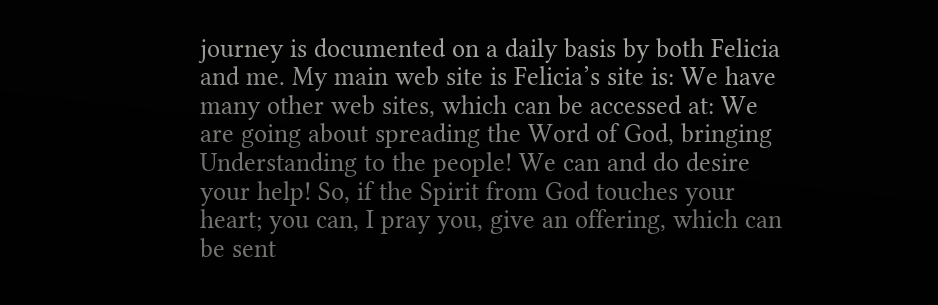journey is documented on a daily basis by both Felicia and me. My main web site is Felicia’s site is: We have many other web sites, which can be accessed at: We are going about spreading the Word of God, bringing Understanding to the people! We can and do desire your help! So, if the Spirit from God touches your heart; you can, I pray you, give an offering, which can be sent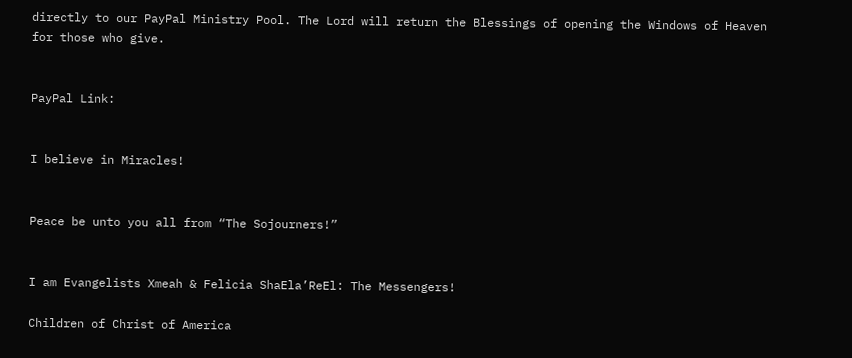directly to our PayPal Ministry Pool. The Lord will return the Blessings of opening the Windows of Heaven for those who give.


PayPal Link:


I believe in Miracles!


Peace be unto you all from “The Sojourners!”


I am Evangelists Xmeah & Felicia ShaEla’ReEl: The Messengers!

Children of Christ of America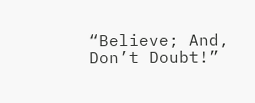“Believe; And, Don’t Doubt!”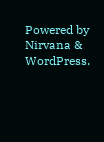Powered by Nirvana & WordPress.